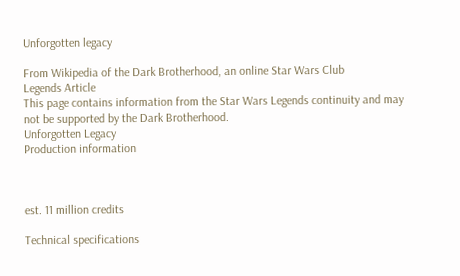Unforgotten legacy

From Wikipedia of the Dark Brotherhood, an online Star Wars Club
Legends Article
This page contains information from the Star Wars Legends continuity and may not be supported by the Dark Brotherhood.
Unforgotten Legacy
Production information



est. 11 million credits

Technical specifications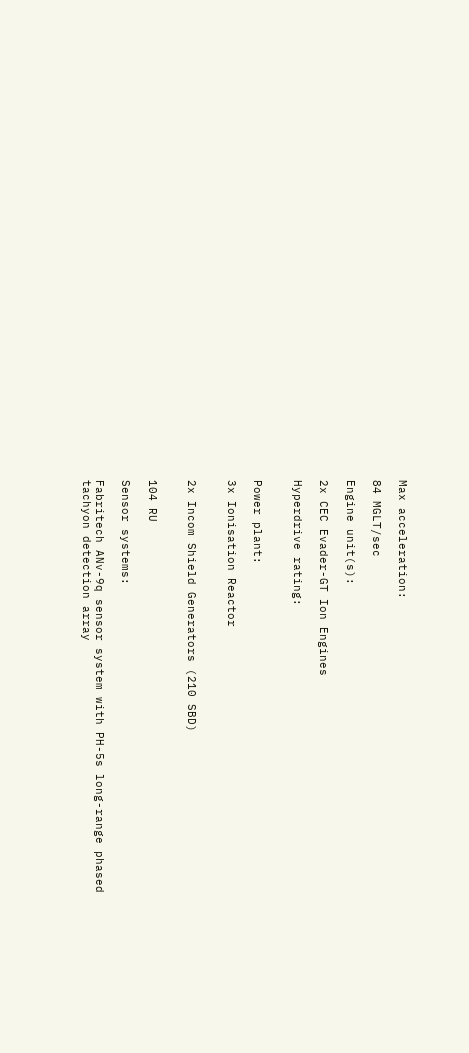Max acceleration:

84 MGLT/sec

Engine unit(s):

2x CEC Evader-GT Ion Engines

Hyperdrive rating:


Power plant:

3x Ionisation Reactor


2x Incom Shield Generators (210 SBD)


104 RU

Sensor systems:

Fabritech ANv-9q sensor system with PH-5s long-range phased tachyon detection array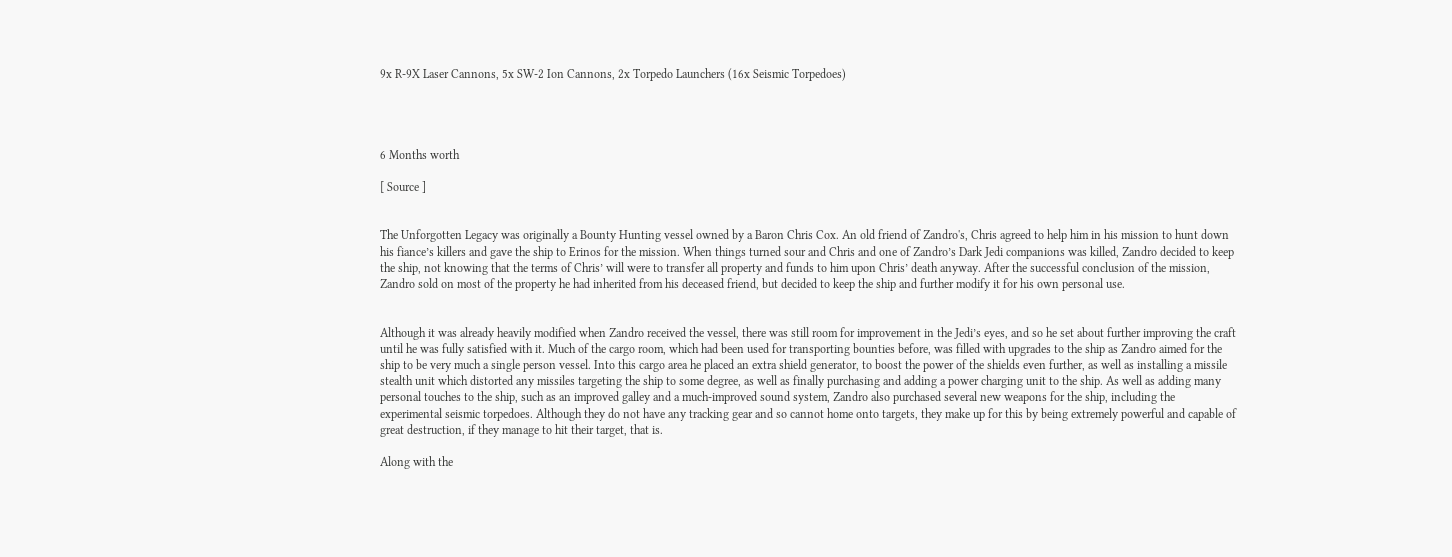9x R-9X Laser Cannons, 5x SW-2 Ion Cannons, 2x Torpedo Launchers (16x Seismic Torpedoes)




6 Months worth

[ Source ]


The Unforgotten Legacy was originally a Bounty Hunting vessel owned by a Baron Chris Cox. An old friend of Zandro's, Chris agreed to help him in his mission to hunt down his fiance’s killers and gave the ship to Erinos for the mission. When things turned sour and Chris and one of Zandro’s Dark Jedi companions was killed, Zandro decided to keep the ship, not knowing that the terms of Chris’ will were to transfer all property and funds to him upon Chris’ death anyway. After the successful conclusion of the mission, Zandro sold on most of the property he had inherited from his deceased friend, but decided to keep the ship and further modify it for his own personal use.


Although it was already heavily modified when Zandro received the vessel, there was still room for improvement in the Jedi’s eyes, and so he set about further improving the craft until he was fully satisfied with it. Much of the cargo room, which had been used for transporting bounties before, was filled with upgrades to the ship as Zandro aimed for the ship to be very much a single person vessel. Into this cargo area he placed an extra shield generator, to boost the power of the shields even further, as well as installing a missile stealth unit which distorted any missiles targeting the ship to some degree, as well as finally purchasing and adding a power charging unit to the ship. As well as adding many personal touches to the ship, such as an improved galley and a much-improved sound system, Zandro also purchased several new weapons for the ship, including the experimental seismic torpedoes. Although they do not have any tracking gear and so cannot home onto targets, they make up for this by being extremely powerful and capable of great destruction, if they manage to hit their target, that is.

Along with the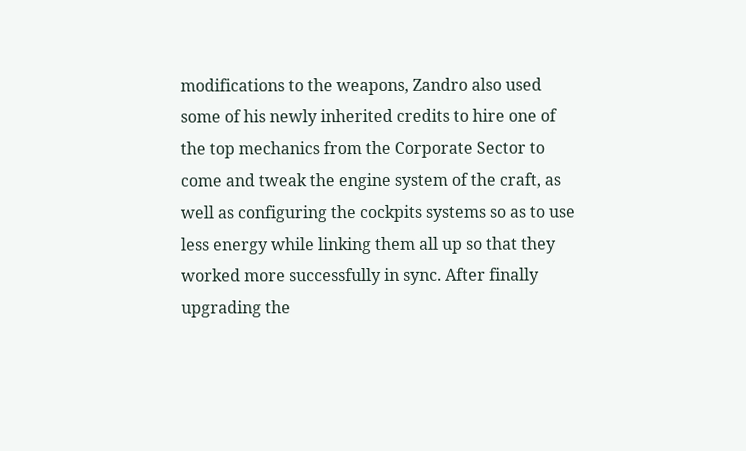modifications to the weapons, Zandro also used some of his newly inherited credits to hire one of the top mechanics from the Corporate Sector to come and tweak the engine system of the craft, as well as configuring the cockpits systems so as to use less energy while linking them all up so that they worked more successfully in sync. After finally upgrading the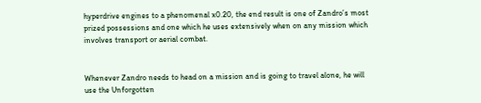hyperdrive engines to a phenomenal x0.20, the end result is one of Zandro’s most prized possessions and one which he uses extensively when on any mission which involves transport or aerial combat.


Whenever Zandro needs to head on a mission and is going to travel alone, he will use the Unforgotten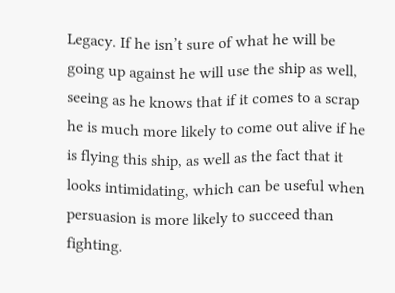Legacy. If he isn’t sure of what he will be going up against he will use the ship as well, seeing as he knows that if it comes to a scrap he is much more likely to come out alive if he is flying this ship, as well as the fact that it looks intimidating, which can be useful when persuasion is more likely to succeed than fighting.